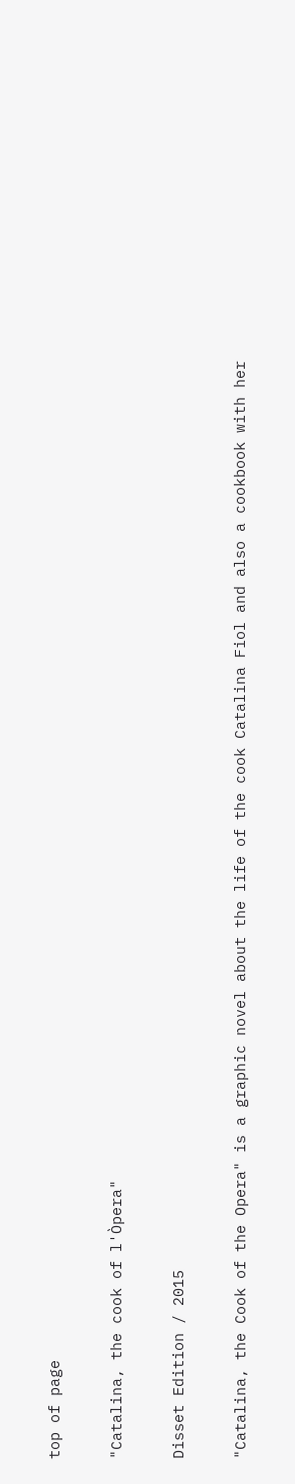top of page

"Catalina, the cook of l'Òpera"

Disset Edition / 2015

"Catalina, the Cook of the Opera" is a graphic novel about the life of the cook Catalina Fiol and also a cookbook with her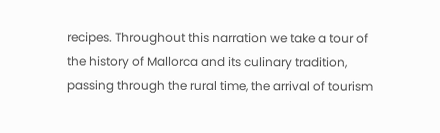recipes. Throughout this narration we take a tour of the history of Mallorca and its culinary tradition, passing through the rural time, the arrival of tourism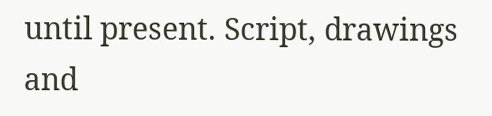until present. Script, drawings and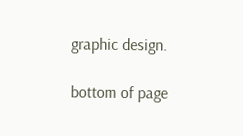graphic design.

bottom of page